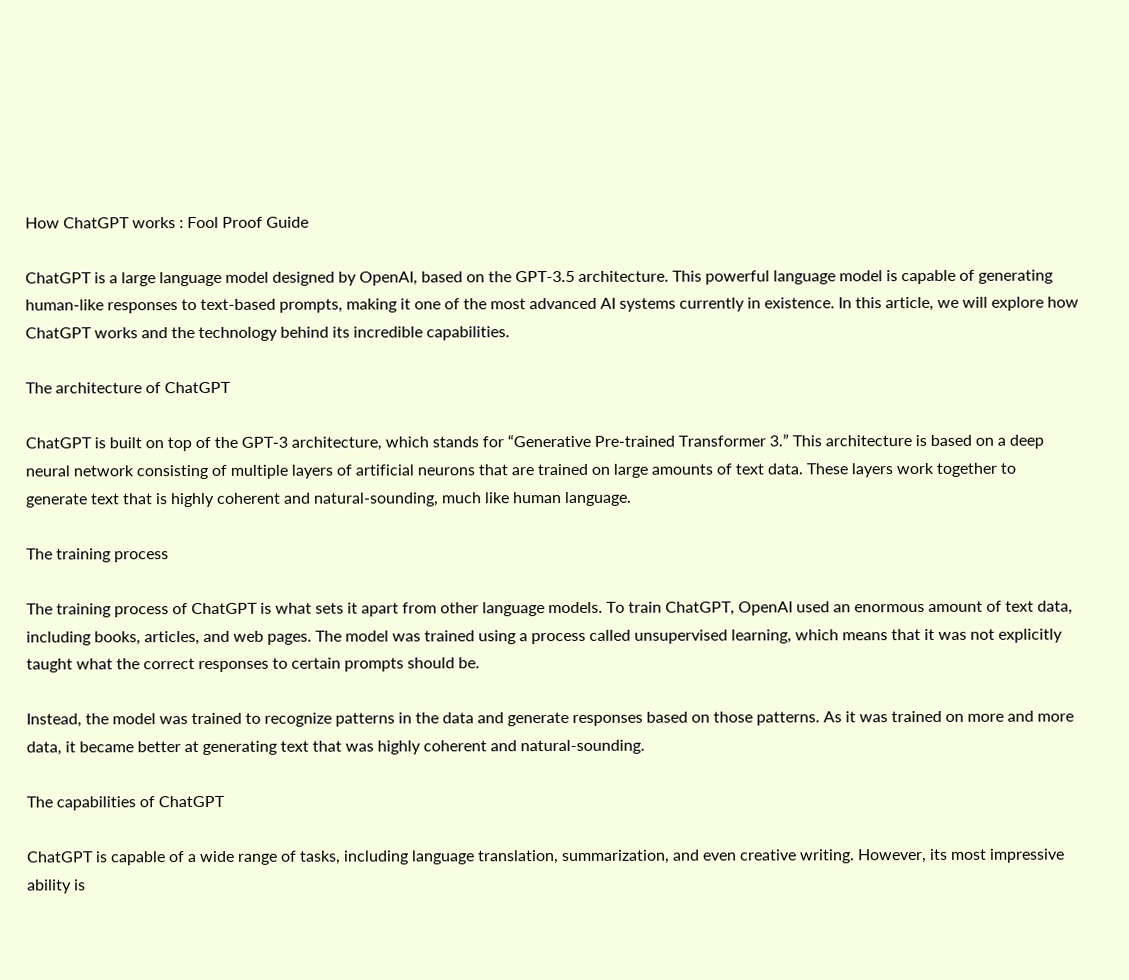How ChatGPT works : Fool Proof Guide

ChatGPT is a large language model designed by OpenAI, based on the GPT-3.5 architecture. This powerful language model is capable of generating human-like responses to text-based prompts, making it one of the most advanced AI systems currently in existence. In this article, we will explore how ChatGPT works and the technology behind its incredible capabilities.

The architecture of ChatGPT

ChatGPT is built on top of the GPT-3 architecture, which stands for “Generative Pre-trained Transformer 3.” This architecture is based on a deep neural network consisting of multiple layers of artificial neurons that are trained on large amounts of text data. These layers work together to generate text that is highly coherent and natural-sounding, much like human language.

The training process

The training process of ChatGPT is what sets it apart from other language models. To train ChatGPT, OpenAI used an enormous amount of text data, including books, articles, and web pages. The model was trained using a process called unsupervised learning, which means that it was not explicitly taught what the correct responses to certain prompts should be.

Instead, the model was trained to recognize patterns in the data and generate responses based on those patterns. As it was trained on more and more data, it became better at generating text that was highly coherent and natural-sounding.

The capabilities of ChatGPT

ChatGPT is capable of a wide range of tasks, including language translation, summarization, and even creative writing. However, its most impressive ability is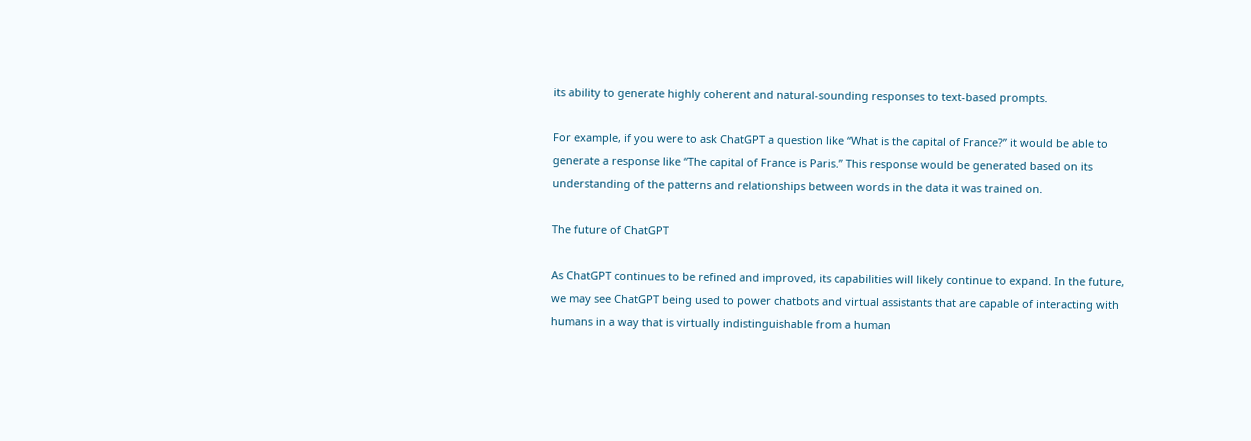its ability to generate highly coherent and natural-sounding responses to text-based prompts.

For example, if you were to ask ChatGPT a question like “What is the capital of France?” it would be able to generate a response like “The capital of France is Paris.” This response would be generated based on its understanding of the patterns and relationships between words in the data it was trained on.

The future of ChatGPT

As ChatGPT continues to be refined and improved, its capabilities will likely continue to expand. In the future, we may see ChatGPT being used to power chatbots and virtual assistants that are capable of interacting with humans in a way that is virtually indistinguishable from a human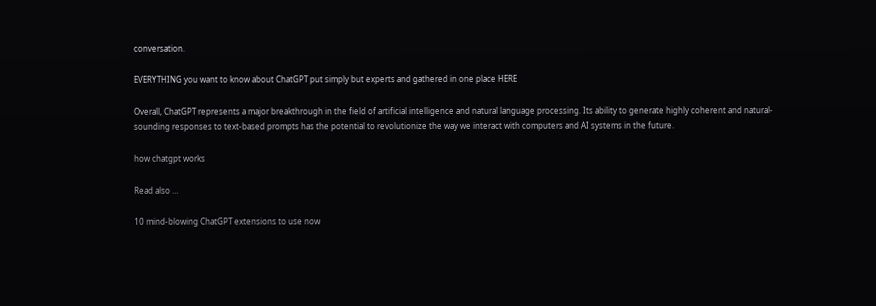conversation.

EVERYTHING you want to know about ChatGPT put simply but experts and gathered in one place HERE

Overall, ChatGPT represents a major breakthrough in the field of artificial intelligence and natural language processing. Its ability to generate highly coherent and natural-sounding responses to text-based prompts has the potential to revolutionize the way we interact with computers and AI systems in the future.

how chatgpt works

Read also …

10 mind-blowing ChatGPT extensions to use now